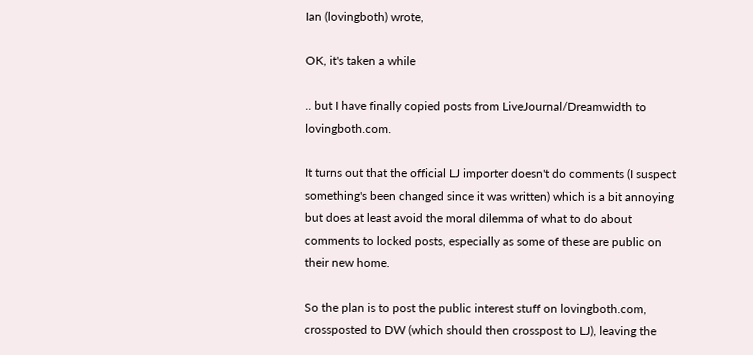Ian (lovingboth) wrote,

OK, it's taken a while

.. but I have finally copied posts from LiveJournal/Dreamwidth to lovingboth.com.

It turns out that the official LJ importer doesn't do comments (I suspect something's been changed since it was written) which is a bit annoying but does at least avoid the moral dilemma of what to do about comments to locked posts, especially as some of these are public on their new home.

So the plan is to post the public interest stuff on lovingboth.com, crossposted to DW (which should then crosspost to LJ), leaving the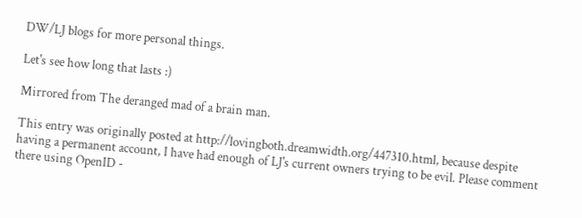DW/LJ blogs for more personal things.

Let's see how long that lasts :)

Mirrored from The deranged mad of a brain man.

This entry was originally posted at http://lovingboth.dreamwidth.org/447310.html, because despite having a permanent account, I have had enough of LJ's current owners trying to be evil. Please comment there using OpenID -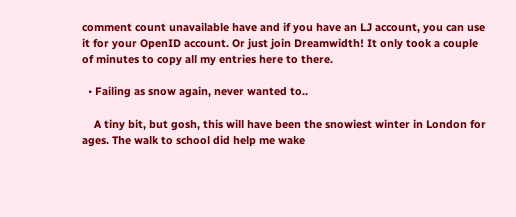comment count unavailable have and if you have an LJ account, you can use it for your OpenID account. Or just join Dreamwidth! It only took a couple of minutes to copy all my entries here to there.

  • Failing as snow again, never wanted to..

    A tiny bit, but gosh, this will have been the snowiest winter in London for ages. The walk to school did help me wake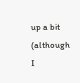up a bit (although I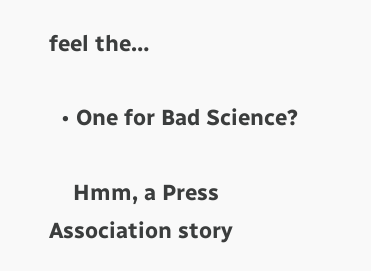feel the…

  • One for Bad Science?

    Hmm, a Press Association story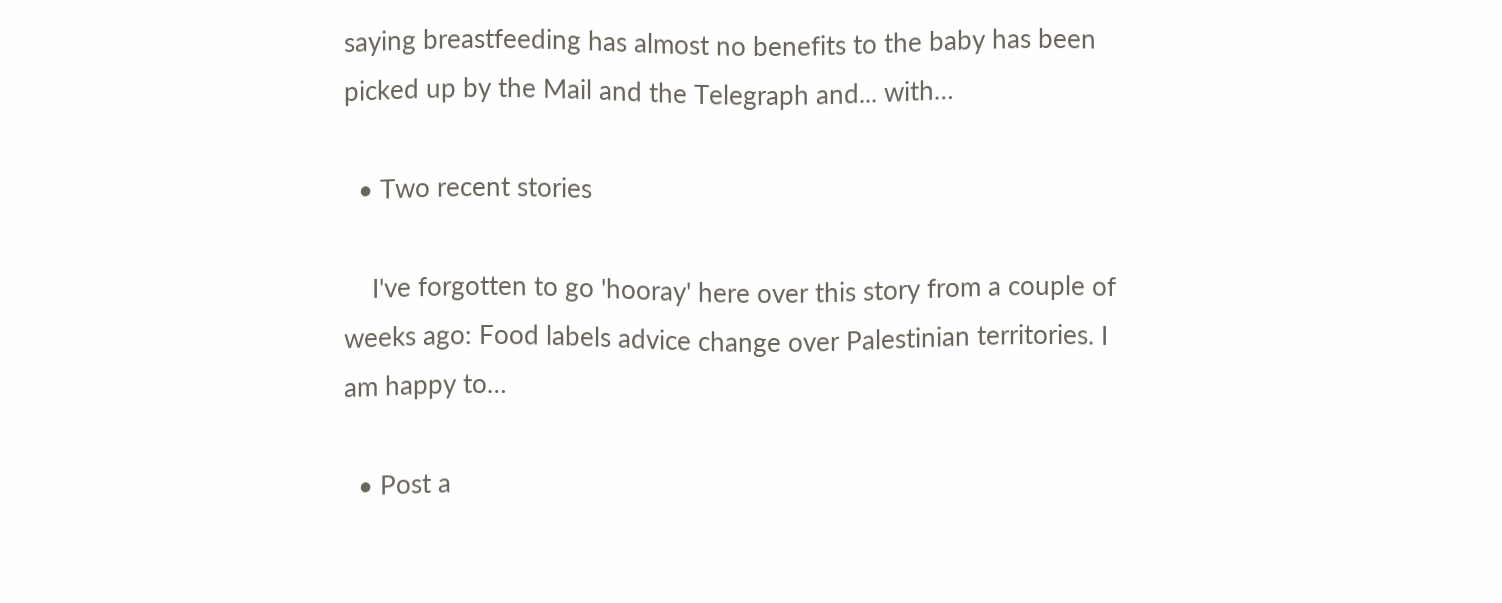saying breastfeeding has almost no benefits to the baby has been picked up by the Mail and the Telegraph and... with…

  • Two recent stories

    I've forgotten to go 'hooray' here over this story from a couple of weeks ago: Food labels advice change over Palestinian territories. I am happy to…

  • Post a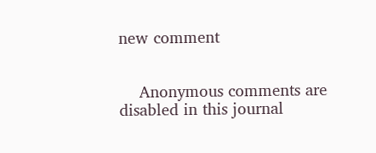new comment


    Anonymous comments are disabled in this journal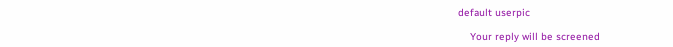default userpic

    Your reply will be screened